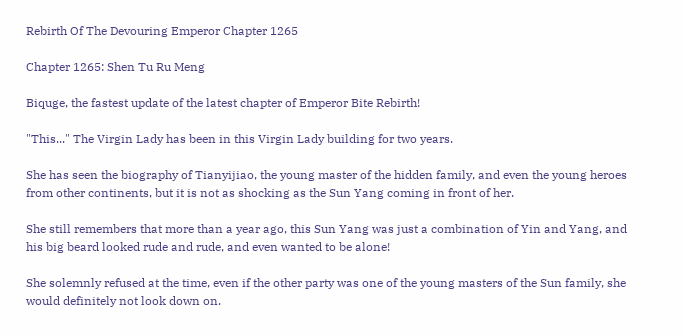Rebirth Of The Devouring Emperor Chapter 1265

Chapter 1265: Shen Tu Ru Meng

Biquge, the fastest update of the latest chapter of Emperor Bite Rebirth!

"This..." The Virgin Lady has been in this Virgin Lady building for two years.

She has seen the biography of Tianyijiao, the young master of the hidden family, and even the young heroes from other continents, but it is not as shocking as the Sun Yang coming in front of her.

She still remembers that more than a year ago, this Sun Yang was just a combination of Yin and Yang, and his big beard looked rude and rude, and even wanted to be alone!

She solemnly refused at the time, even if the other party was one of the young masters of the Sun family, she would definitely not look down on.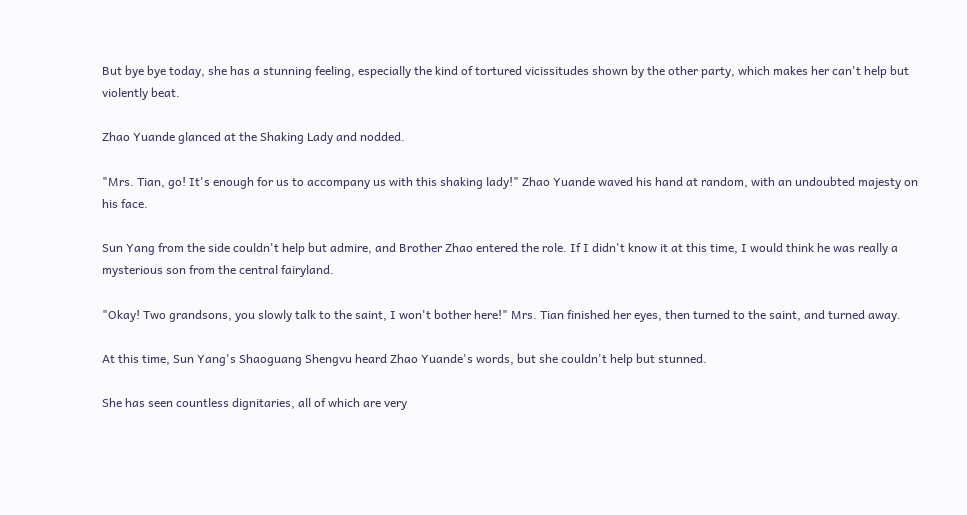But bye bye today, she has a stunning feeling, especially the kind of tortured vicissitudes shown by the other party, which makes her can't help but violently beat.

Zhao Yuande glanced at the Shaking Lady and nodded.

"Mrs. Tian, go! It's enough for us to accompany us with this shaking lady!" Zhao Yuande waved his hand at random, with an undoubted majesty on his face.

Sun Yang from the side couldn't help but admire, and Brother Zhao entered the role. If I didn't know it at this time, I would think he was really a mysterious son from the central fairyland.

"Okay! Two grandsons, you slowly talk to the saint, I won't bother here!" Mrs. Tian finished her eyes, then turned to the saint, and turned away.

At this time, Sun Yang's Shaoguang Shengvu heard Zhao Yuande's words, but she couldn't help but stunned.

She has seen countless dignitaries, all of which are very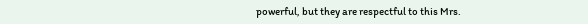powerful, but they are respectful to this Mrs.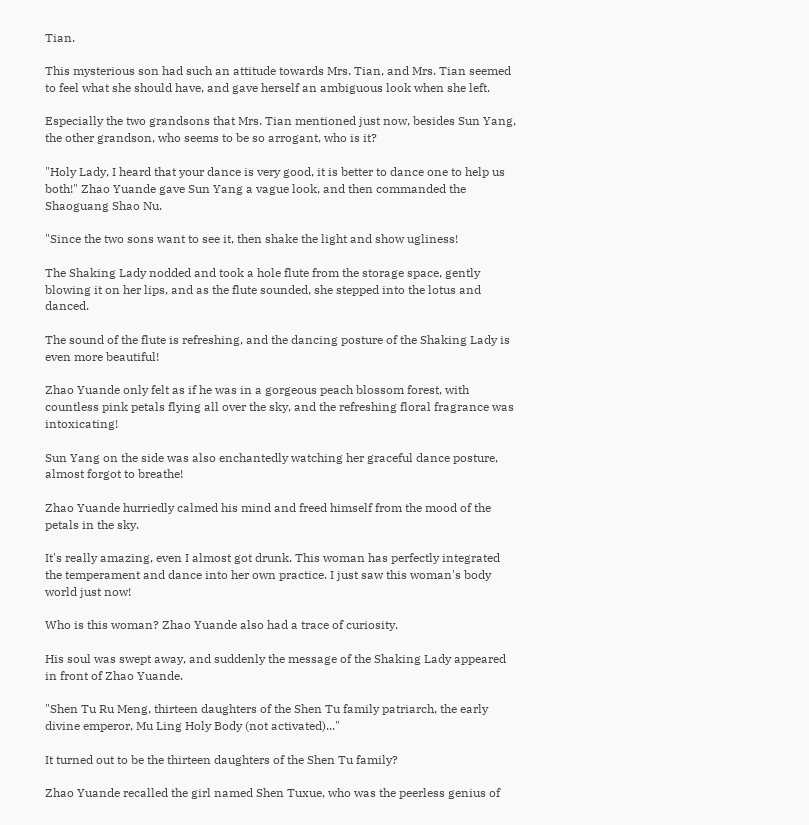Tian.

This mysterious son had such an attitude towards Mrs. Tian, and Mrs. Tian seemed to feel what she should have, and gave herself an ambiguous look when she left.

Especially the two grandsons that Mrs. Tian mentioned just now, besides Sun Yang, the other grandson, who seems to be so arrogant, who is it?

"Holy Lady, I heard that your dance is very good, it is better to dance one to help us both!" Zhao Yuande gave Sun Yang a vague look, and then commanded the Shaoguang Shao Nu.

"Since the two sons want to see it, then shake the light and show ugliness!

The Shaking Lady nodded and took a hole flute from the storage space, gently blowing it on her lips, and as the flute sounded, she stepped into the lotus and danced.

The sound of the flute is refreshing, and the dancing posture of the Shaking Lady is even more beautiful!

Zhao Yuande only felt as if he was in a gorgeous peach blossom forest, with countless pink petals flying all over the sky, and the refreshing floral fragrance was intoxicating!

Sun Yang on the side was also enchantedly watching her graceful dance posture, almost forgot to breathe!

Zhao Yuande hurriedly calmed his mind and freed himself from the mood of the petals in the sky.

It's really amazing, even I almost got drunk. This woman has perfectly integrated the temperament and dance into her own practice. I just saw this woman's body world just now!

Who is this woman? Zhao Yuande also had a trace of curiosity.

His soul was swept away, and suddenly the message of the Shaking Lady appeared in front of Zhao Yuande.

"Shen Tu Ru Meng, thirteen daughters of the Shen Tu family patriarch, the early divine emperor, Mu Ling Holy Body (not activated)..."

It turned out to be the thirteen daughters of the Shen Tu family?

Zhao Yuande recalled the girl named Shen Tuxue, who was the peerless genius of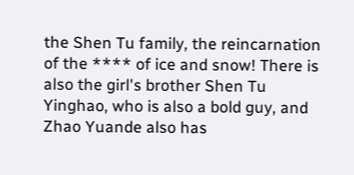the Shen Tu family, the reincarnation of the **** of ice and snow! There is also the girl's brother Shen Tu Yinghao, who is also a bold guy, and Zhao Yuande also has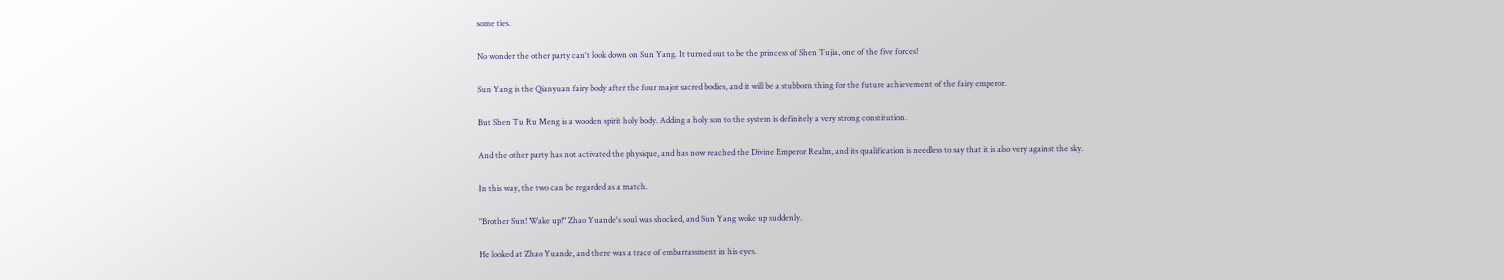some ties.

No wonder the other party can't look down on Sun Yang. It turned out to be the princess of Shen Tujia, one of the five forces!

Sun Yang is the Qianyuan fairy body after the four major sacred bodies, and it will be a stubborn thing for the future achievement of the fairy emperor.

But Shen Tu Ru Meng is a wooden spirit holy body. Adding a holy son to the system is definitely a very strong constitution.

And the other party has not activated the physique, and has now reached the Divine Emperor Realm, and its qualification is needless to say that it is also very against the sky.

In this way, the two can be regarded as a match.

"Brother Sun! Wake up!" Zhao Yuande's soul was shocked, and Sun Yang woke up suddenly.

He looked at Zhao Yuande, and there was a trace of embarrassment in his eyes.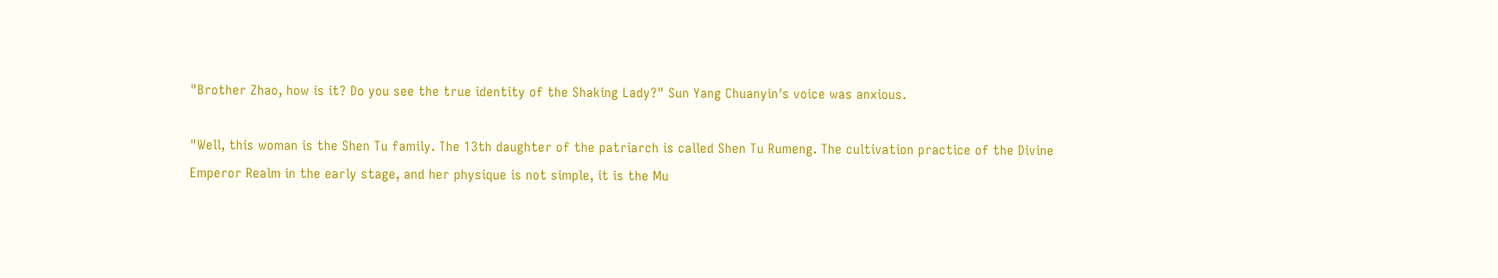"Brother Zhao, how is it? Do you see the true identity of the Shaking Lady?" Sun Yang Chuanyin's voice was anxious.

"Well, this woman is the Shen Tu family. The 13th daughter of the patriarch is called Shen Tu Rumeng. The cultivation practice of the Divine Emperor Realm in the early stage, and her physique is not simple, it is the Mu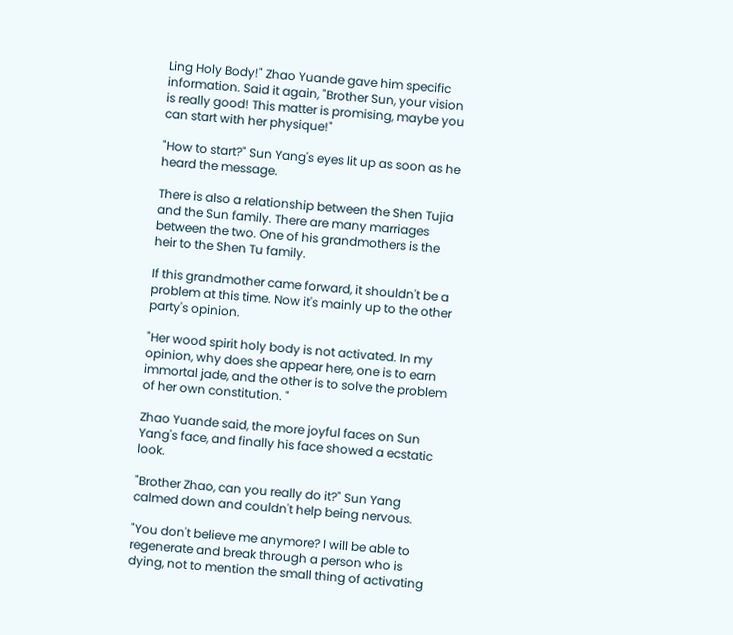Ling Holy Body!" Zhao Yuande gave him specific information. Said it again, "Brother Sun, your vision is really good! This matter is promising, maybe you can start with her physique!"

"How to start?" Sun Yang's eyes lit up as soon as he heard the message.

There is also a relationship between the Shen Tujia and the Sun family. There are many marriages between the two. One of his grandmothers is the heir to the Shen Tu family.

If this grandmother came forward, it shouldn't be a problem at this time. Now it's mainly up to the other party's opinion.

"Her wood spirit holy body is not activated. In my opinion, why does she appear here, one is to earn immortal jade, and the other is to solve the problem of her own constitution. "

Zhao Yuande said, the more joyful faces on Sun Yang's face, and finally his face showed a ecstatic look.

"Brother Zhao, can you really do it?" Sun Yang calmed down and couldn't help being nervous.

"You don't believe me anymore? I will be able to regenerate and break through a person who is dying, not to mention the small thing of activating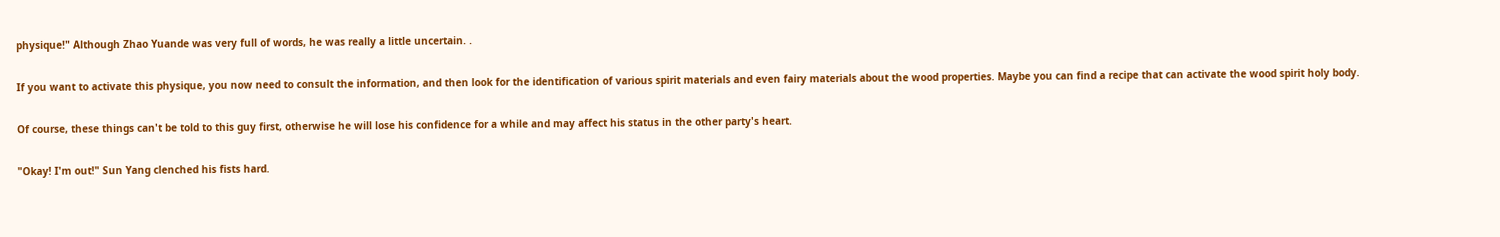physique!" Although Zhao Yuande was very full of words, he was really a little uncertain. .

If you want to activate this physique, you now need to consult the information, and then look for the identification of various spirit materials and even fairy materials about the wood properties. Maybe you can find a recipe that can activate the wood spirit holy body.

Of course, these things can't be told to this guy first, otherwise he will lose his confidence for a while and may affect his status in the other party's heart.

"Okay! I'm out!" Sun Yang clenched his fists hard.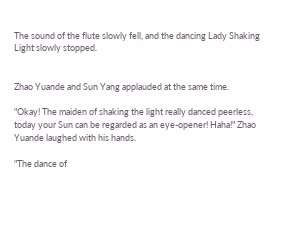The sound of the flute slowly fell, and the dancing Lady Shaking Light slowly stopped.


Zhao Yuande and Sun Yang applauded at the same time.

"Okay! The maiden of shaking the light really danced peerless, today your Sun can be regarded as an eye-opener! Haha!" Zhao Yuande laughed with his hands.

"The dance of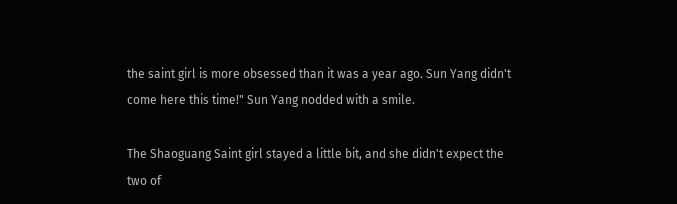the saint girl is more obsessed than it was a year ago. Sun Yang didn't come here this time!" Sun Yang nodded with a smile.

The Shaoguang Saint girl stayed a little bit, and she didn't expect the two of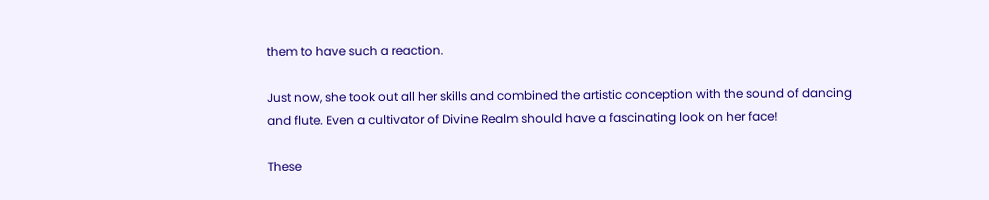them to have such a reaction.

Just now, she took out all her skills and combined the artistic conception with the sound of dancing and flute. Even a cultivator of Divine Realm should have a fascinating look on her face!

These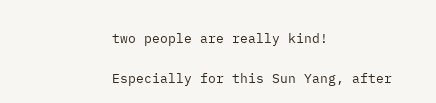two people are really kind!

Especially for this Sun Yang, after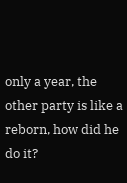only a year, the other party is like a reborn, how did he do it?